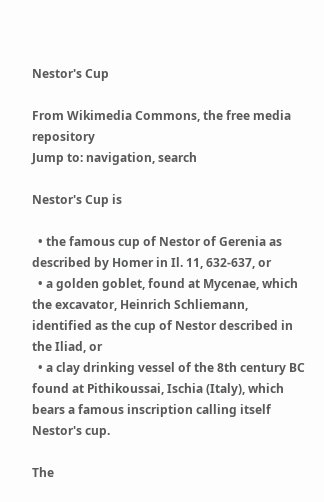Nestor's Cup

From Wikimedia Commons, the free media repository
Jump to: navigation, search

Nestor's Cup is

  • the famous cup of Nestor of Gerenia as described by Homer in Il. 11, 632-637, or
  • a golden goblet, found at Mycenae, which the excavator, Heinrich Schliemann, identified as the cup of Nestor described in the Iliad, or
  • a clay drinking vessel of the 8th century BC found at Pithikoussai, Ischia (Italy), which bears a famous inscription calling itself Nestor's cup.

The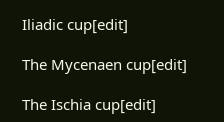Iliadic cup[edit]

The Mycenaen cup[edit]

The Ischia cup[edit]